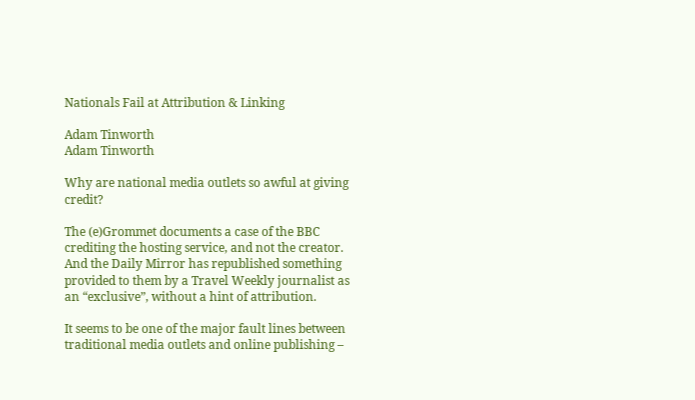Nationals Fail at Attribution & Linking

Adam Tinworth
Adam Tinworth

Why are national media outlets so awful at giving credit?

The (e)Grommet documents a case of the BBC crediting the hosting service, and not the creator. And the Daily Mirror has republished something provided to them by a Travel Weekly journalist as an “exclusive”, without a hint of attribution.

It seems to be one of the major fault lines between traditional media outlets and online publishing –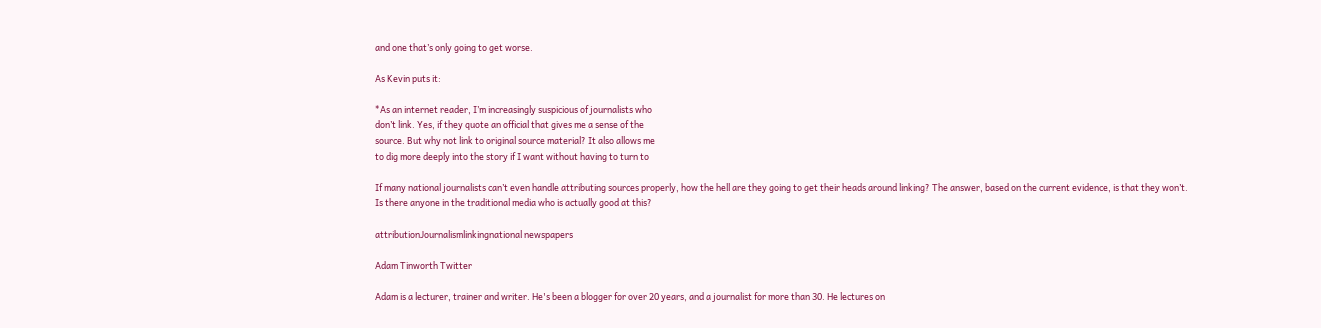and one that’s only going to get worse.

As Kevin puts it:

*As an internet reader, I’m increasingly suspicious of journalists who
don’t link. Yes, if they quote an official that gives me a sense of the
source. But why not link to original source material? It also allows me
to dig more deeply into the story if I want without having to turn to

If many national journalists can’t even handle attributing sources properly, how the hell are they going to get their heads around linking? The answer, based on the current evidence, is that they won’t.
Is there anyone in the traditional media who is actually good at this?

attributionJournalismlinkingnational newspapers

Adam Tinworth Twitter

Adam is a lecturer, trainer and writer. He's been a blogger for over 20 years, and a journalist for more than 30. He lectures on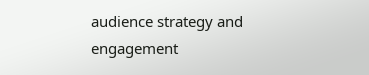audience strategy and engagement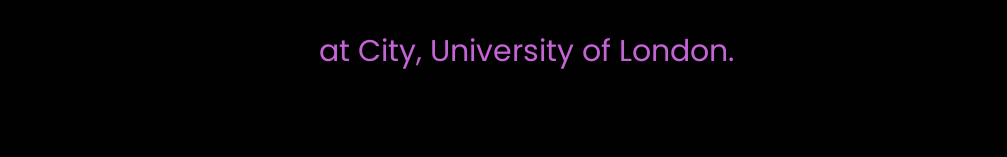at City, University of London.